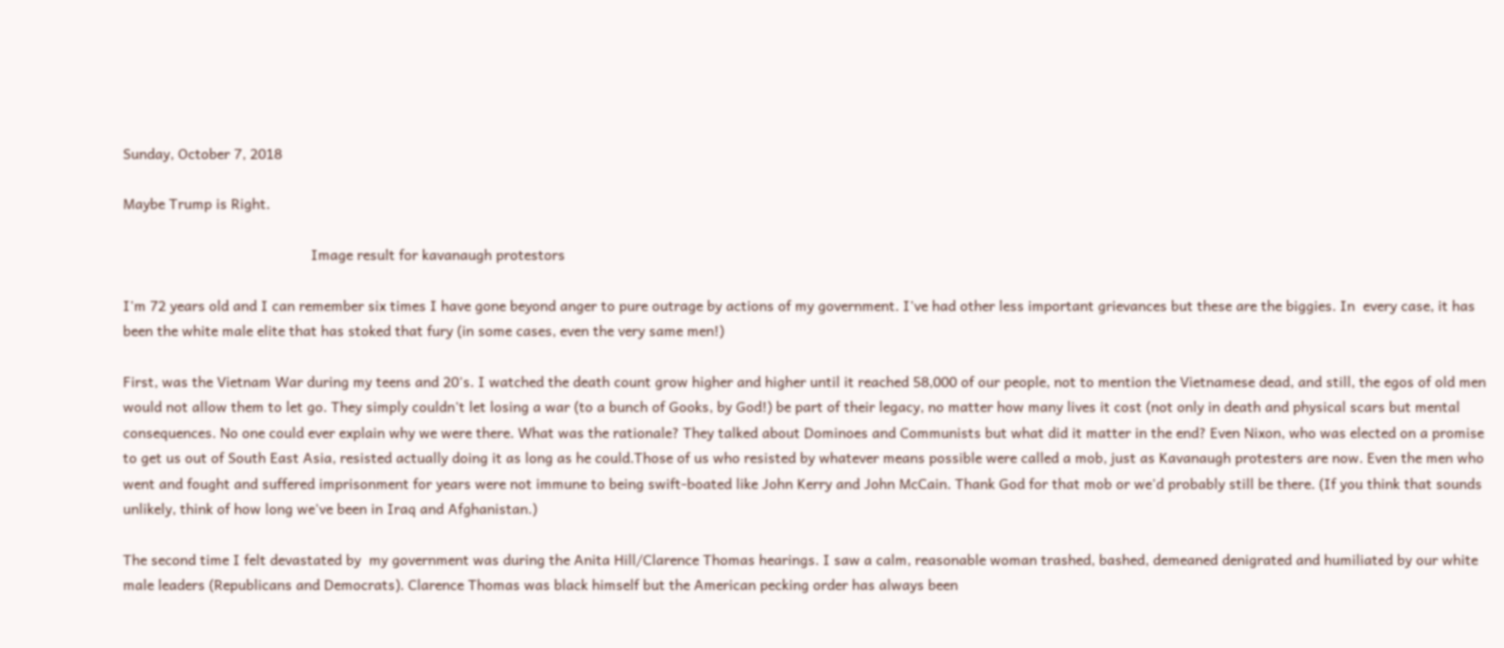Sunday, October 7, 2018

Maybe Trump is Right.

                                               Image result for kavanaugh protestors

I'm 72 years old and I can remember six times I have gone beyond anger to pure outrage by actions of my government. I've had other less important grievances but these are the biggies. In  every case, it has been the white male elite that has stoked that fury (in some cases, even the very same men!)

First, was the Vietnam War during my teens and 20's. I watched the death count grow higher and higher until it reached 58,000 of our people, not to mention the Vietnamese dead, and still, the egos of old men would not allow them to let go. They simply couldn't let losing a war (to a bunch of Gooks, by God!) be part of their legacy, no matter how many lives it cost (not only in death and physical scars but mental consequences. No one could ever explain why we were there. What was the rationale? They talked about Dominoes and Communists but what did it matter in the end? Even Nixon, who was elected on a promise to get us out of South East Asia, resisted actually doing it as long as he could.Those of us who resisted by whatever means possible were called a mob, just as Kavanaugh protesters are now. Even the men who went and fought and suffered imprisonment for years were not immune to being swift-boated like John Kerry and John McCain. Thank God for that mob or we'd probably still be there. (If you think that sounds unlikely, think of how long we've been in Iraq and Afghanistan.)

The second time I felt devastated by  my government was during the Anita Hill/Clarence Thomas hearings. I saw a calm, reasonable woman trashed, bashed, demeaned denigrated and humiliated by our white male leaders (Republicans and Democrats). Clarence Thomas was black himself but the American pecking order has always been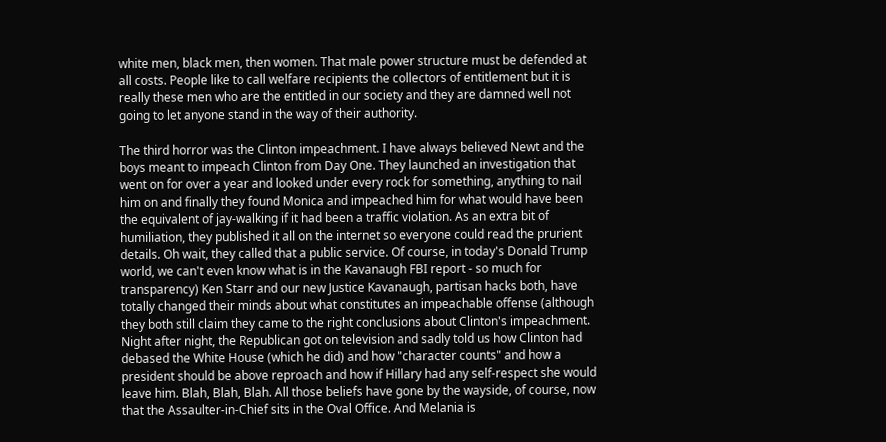white men, black men, then women. That male power structure must be defended at all costs. People like to call welfare recipients the collectors of entitlement but it is really these men who are the entitled in our society and they are damned well not going to let anyone stand in the way of their authority.

The third horror was the Clinton impeachment. I have always believed Newt and the boys meant to impeach Clinton from Day One. They launched an investigation that went on for over a year and looked under every rock for something, anything to nail him on and finally they found Monica and impeached him for what would have been the equivalent of jay-walking if it had been a traffic violation. As an extra bit of humiliation, they published it all on the internet so everyone could read the prurient details. Oh wait, they called that a public service. Of course, in today's Donald Trump world, we can't even know what is in the Kavanaugh FBI report - so much for transparency) Ken Starr and our new Justice Kavanaugh, partisan hacks both, have totally changed their minds about what constitutes an impeachable offense (although they both still claim they came to the right conclusions about Clinton's impeachment. Night after night, the Republican got on television and sadly told us how Clinton had debased the White House (which he did) and how "character counts" and how a president should be above reproach and how if Hillary had any self-respect she would leave him. Blah, Blah, Blah. All those beliefs have gone by the wayside, of course, now that the Assaulter-in-Chief sits in the Oval Office. And Melania is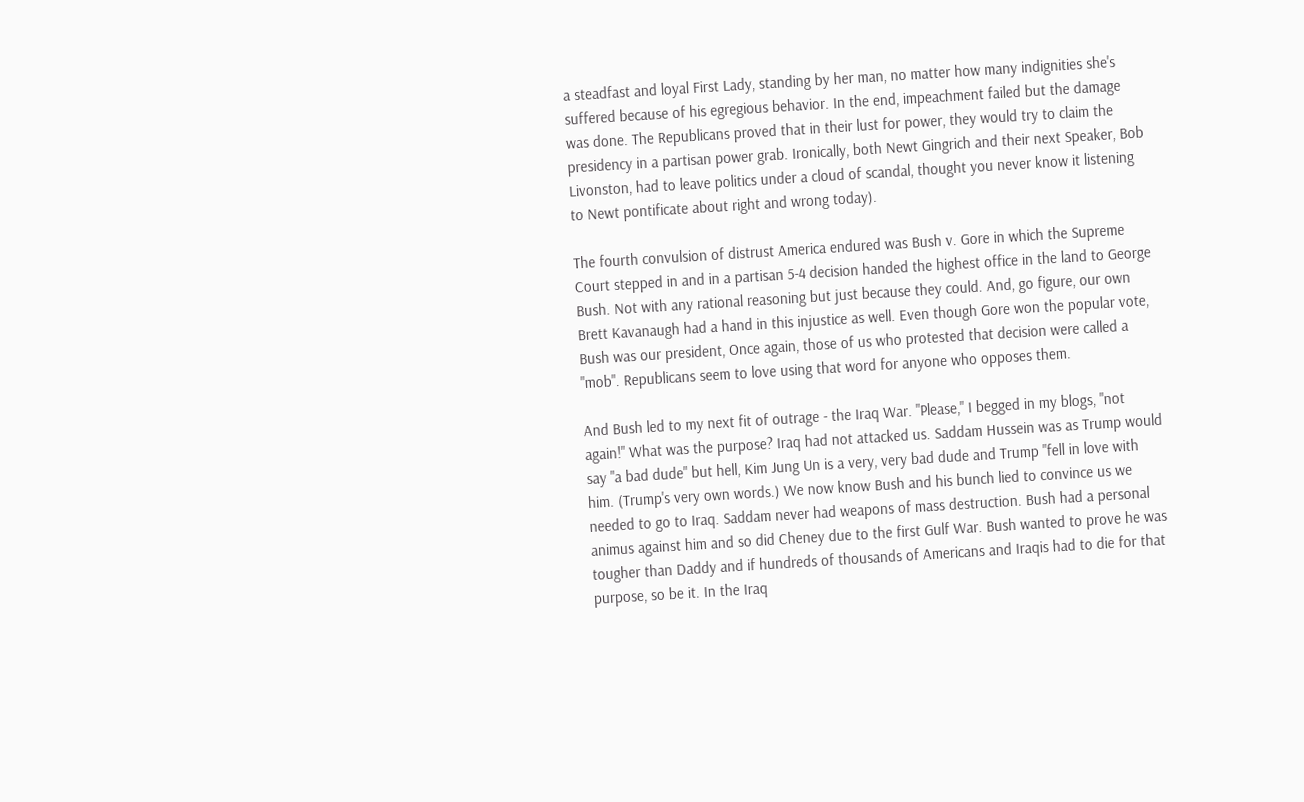a steadfast and loyal First Lady, standing by her man, no matter how many indignities she's suffered because of his egregious behavior. In the end, impeachment failed but the damage was done. The Republicans proved that in their lust for power, they would try to claim the presidency in a partisan power grab. Ironically, both Newt Gingrich and their next Speaker, Bob Livonston, had to leave politics under a cloud of scandal, thought you never know it listening to Newt pontificate about right and wrong today).

The fourth convulsion of distrust America endured was Bush v. Gore in which the Supreme Court stepped in and in a partisan 5-4 decision handed the highest office in the land to George Bush. Not with any rational reasoning but just because they could. And, go figure, our own Brett Kavanaugh had a hand in this injustice as well. Even though Gore won the popular vote, Bush was our president, Once again, those of us who protested that decision were called a "mob". Republicans seem to love using that word for anyone who opposes them.

And Bush led to my next fit of outrage - the Iraq War. "Please," I begged in my blogs, "not again!" What was the purpose? Iraq had not attacked us. Saddam Hussein was as Trump would say "a bad dude" but hell, Kim Jung Un is a very, very bad dude and Trump "fell in love with him. (Trump's very own words.) We now know Bush and his bunch lied to convince us we needed to go to Iraq. Saddam never had weapons of mass destruction. Bush had a personal animus against him and so did Cheney due to the first Gulf War. Bush wanted to prove he was tougher than Daddy and if hundreds of thousands of Americans and Iraqis had to die for that purpose, so be it. In the Iraq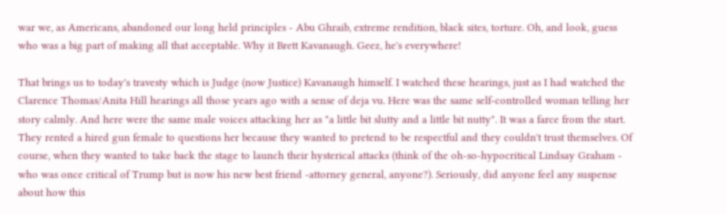war we, as Americans, abandoned our long held principles - Abu Ghraib, extreme rendition, black sites, torture. Oh, and look, guess who was a big part of making all that acceptable. Why it Brett Kavanaugh. Geez, he's everywhere!

That brings us to today's travesty which is Judge (now Justice) Kavanaugh himself. I watched these hearings, just as I had watched the Clarence Thomas/Anita Hill hearings all those years ago with a sense of deja vu. Here was the same self-controlled woman telling her story calmly. And here were the same male voices attacking her as "a little bit slutty and a little bit nutty". It was a farce from the start. They rented a hired gun female to questions her because they wanted to pretend to be respectful and they couldn't trust themselves. Of course, when they wanted to take back the stage to launch their hysterical attacks (think of the oh-so-hypocritical Lindsay Graham - who was once critical of Trump but is now his new best friend -attorney general, anyone?). Seriously, did anyone feel any suspense about how this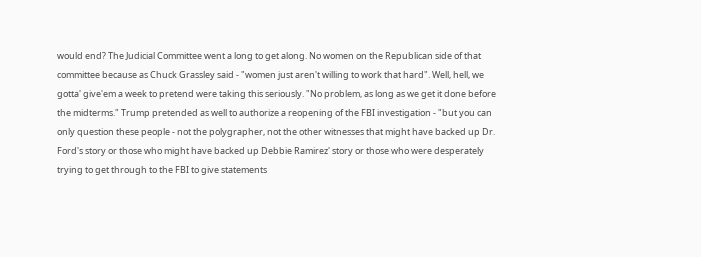would end? The Judicial Committee went a long to get along. No women on the Republican side of that committee because as Chuck Grassley said - "women just aren't willing to work that hard". Well, hell, we gotta' give'em a week to pretend were taking this seriously. "No problem, as long as we get it done before the midterms." Trump pretended as well to authorize a reopening of the FBI investigation - "but you can only question these people - not the polygrapher, not the other witnesses that might have backed up Dr. Ford's story or those who might have backed up Debbie Ramirez' story or those who were desperately trying to get through to the FBI to give statements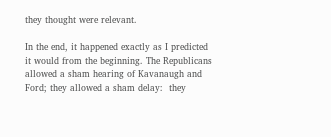they thought were relevant.

In the end, it happened exactly as I predicted it would from the beginning. The Republicans allowed a sham hearing of Kavanaugh and Ford; they allowed a sham delay:  they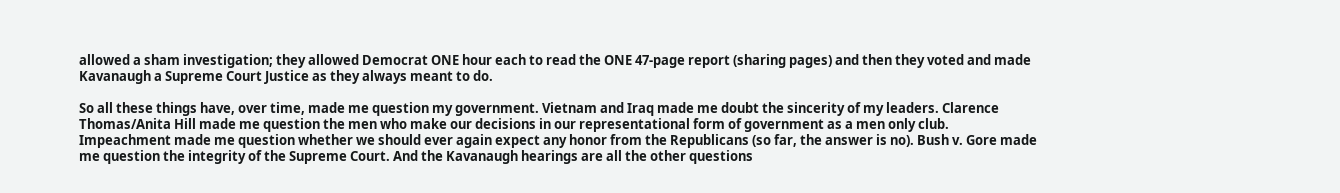allowed a sham investigation; they allowed Democrat ONE hour each to read the ONE 47-page report (sharing pages) and then they voted and made Kavanaugh a Supreme Court Justice as they always meant to do.

So all these things have, over time, made me question my government. Vietnam and Iraq made me doubt the sincerity of my leaders. Clarence Thomas/Anita Hill made me question the men who make our decisions in our representational form of government as a men only club. Impeachment made me question whether we should ever again expect any honor from the Republicans (so far, the answer is no). Bush v. Gore made me question the integrity of the Supreme Court. And the Kavanaugh hearings are all the other questions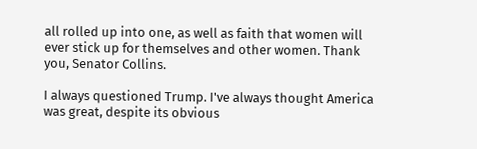all rolled up into one, as well as faith that women will ever stick up for themselves and other women. Thank you, Senator Collins.

I always questioned Trump. I've always thought America was great, despite its obvious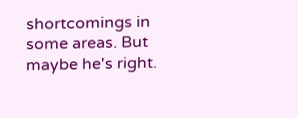shortcomings in some areas. But maybe he's right.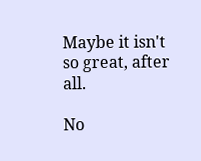Maybe it isn't so great, after all.

No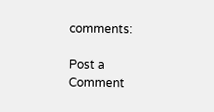comments:

Post a Comment